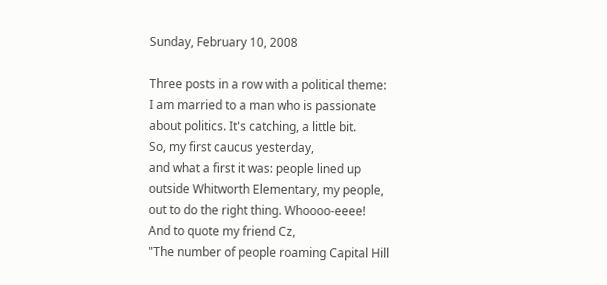Sunday, February 10, 2008

Three posts in a row with a political theme:
I am married to a man who is passionate
about politics. It's catching, a little bit.
So, my first caucus yesterday,
and what a first it was: people lined up
outside Whitworth Elementary, my people,
out to do the right thing. Whoooo-eeee!
And to quote my friend Cz,
"The number of people roaming Capital Hill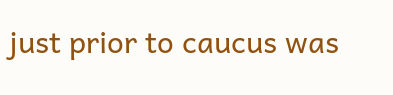just prior to caucus was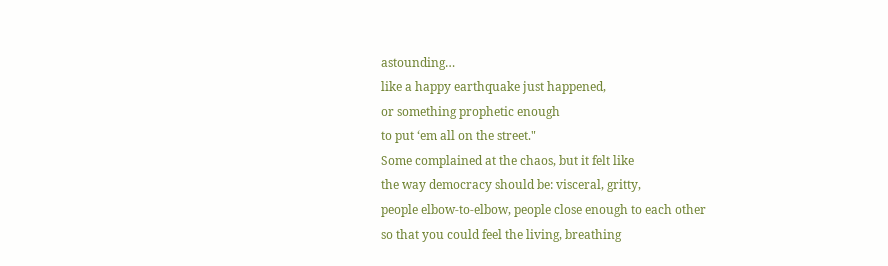astounding…
like a happy earthquake just happened,
or something prophetic enough
to put ‘em all on the street."
Some complained at the chaos, but it felt like
the way democracy should be: visceral, gritty,
people elbow-to-elbow, people close enough to each other
so that you could feel the living, breathing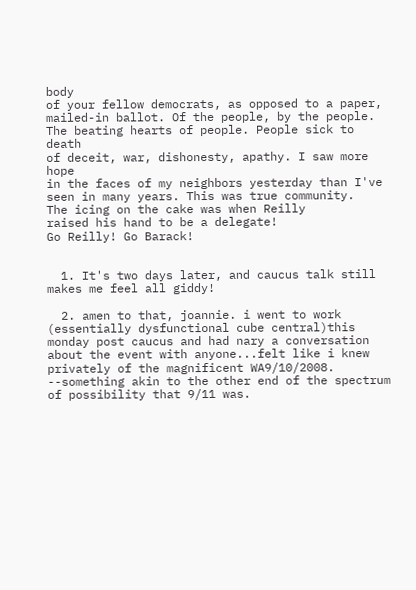body
of your fellow democrats, as opposed to a paper,
mailed-in ballot. Of the people, by the people.
The beating hearts of people. People sick to death
of deceit, war, dishonesty, apathy. I saw more hope
in the faces of my neighbors yesterday than I've
seen in many years. This was true community.
The icing on the cake was when Reilly
raised his hand to be a delegate!
Go Reilly! Go Barack!


  1. It's two days later, and caucus talk still makes me feel all giddy!

  2. amen to that, joannie. i went to work (essentially dysfunctional cube central)this monday post caucus and had nary a conversation about the event with anyone...felt like i knew privately of the magnificent WA9/10/2008. --something akin to the other end of the spectrum of possibility that 9/11 was.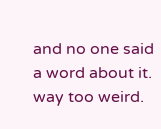and no one said a word about it. way too weird.